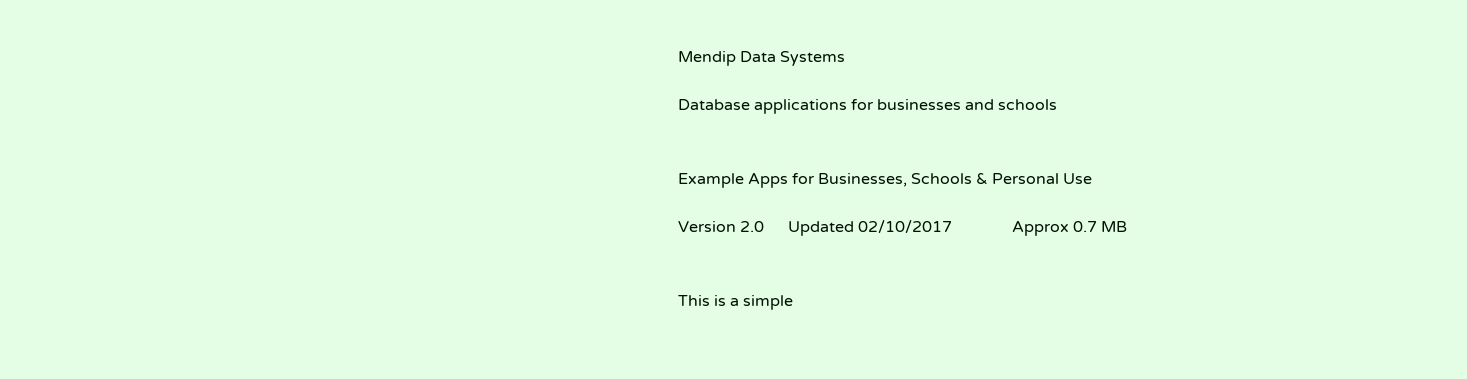Mendip Data Systems

Database applications for businesses and schools


Example Apps for Businesses, Schools & Personal Use

Version 2.0      Updated 02/10/2017               Approx 0.7 MB


This is a simple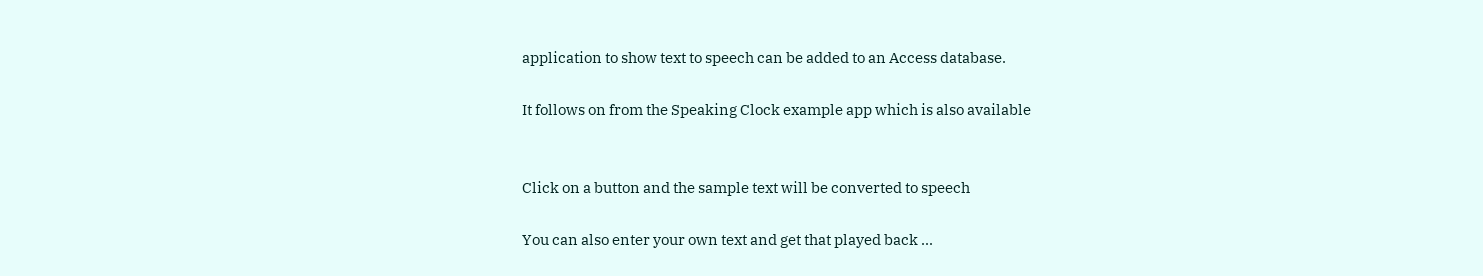application to show text to speech can be added to an Access database.

It follows on from the Speaking Clock example app which is also available


Click on a button and the sample text will be converted to speech

You can also enter your own text and get that played back ...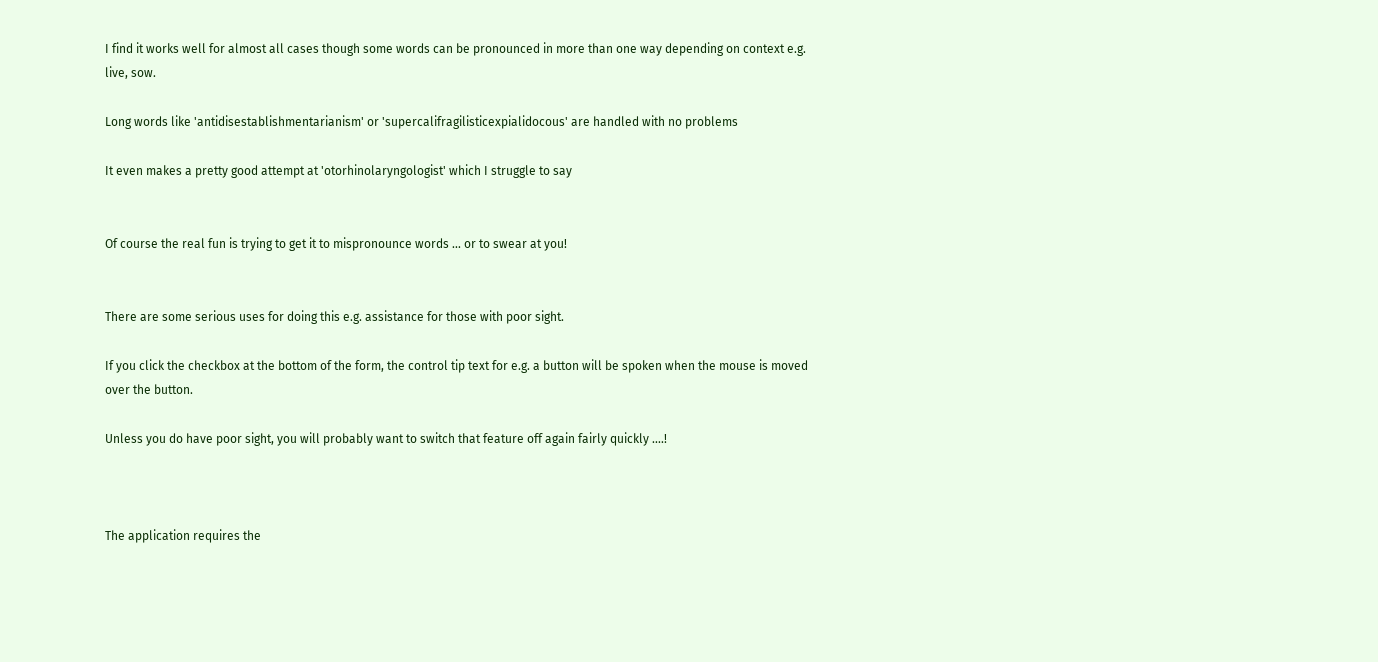I find it works well for almost all cases though some words can be pronounced in more than one way depending on context e.g. live, sow.

Long words like 'antidisestablishmentarianism' or 'supercalifragilisticexpialidocous' are handled with no problems

It even makes a pretty good attempt at 'otorhinolaryngologist' which I struggle to say


Of course the real fun is trying to get it to mispronounce words ... or to swear at you!


There are some serious uses for doing this e.g. assistance for those with poor sight.

If you click the checkbox at the bottom of the form, the control tip text for e.g. a button will be spoken when the mouse is moved over the button.

Unless you do have poor sight, you will probably want to switch that feature off again fairly quickly ....!



The application requires the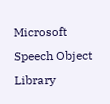Microsoft Speech Object Library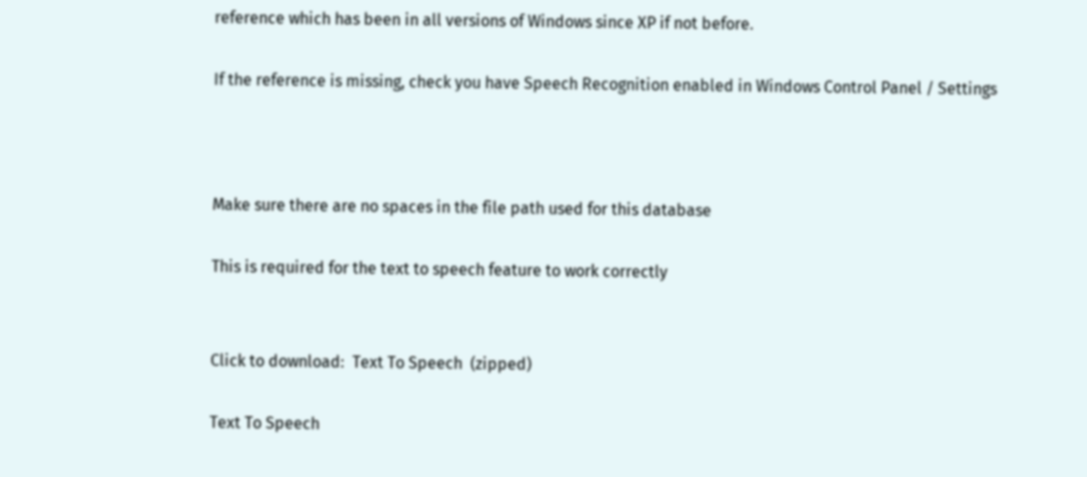reference which has been in all versions of Windows since XP if not before.

If the reference is missing, check you have Speech Recognition enabled in Windows Control Panel / Settings



Make sure there are no spaces in the file path used for this database

This is required for the text to speech feature to work correctly


Click to download:  Text To Speech  (zipped)

Text To Speech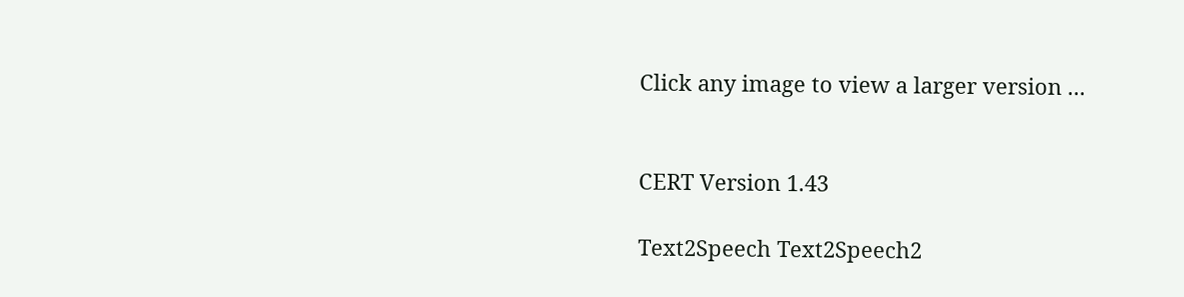Click any image to view a larger version ...


CERT Version 1.43

Text2Speech Text2Speech2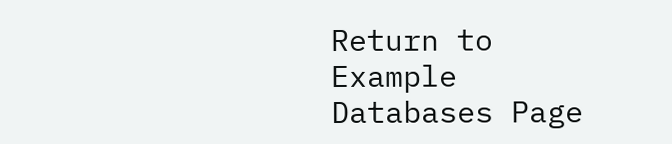Return to Example Databases Page